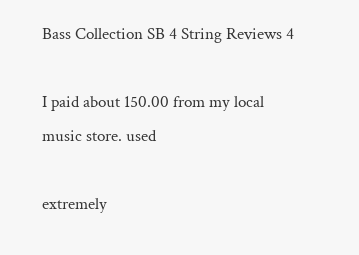Bass Collection SB 4 String Reviews 4

I paid about 150.00 from my local music store. used

extremely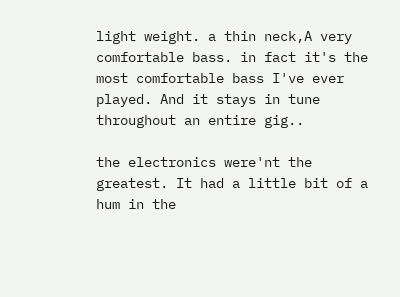light weight. a thin neck,A very comfortable bass. in fact it's the most comfortable bass I've ever played. And it stays in tune throughout an entire gig..

the electronics were'nt the greatest. It had a little bit of a hum in the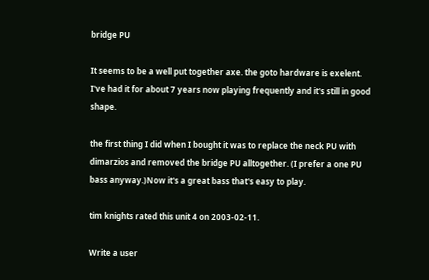bridge PU

It seems to be a well put together axe. the goto hardware is exelent. I've had it for about 7 years now playing frequently and it's still in good shape.

the first thing I did when I bought it was to replace the neck PU with dimarzios and removed the bridge PU alltogether. (I prefer a one PU bass anyway.)Now it's a great bass that's easy to play.

tim knights rated this unit 4 on 2003-02-11.

Write a user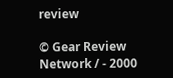review

© Gear Review Network / - 2000